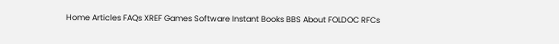Home Articles FAQs XREF Games Software Instant Books BBS About FOLDOC RFCs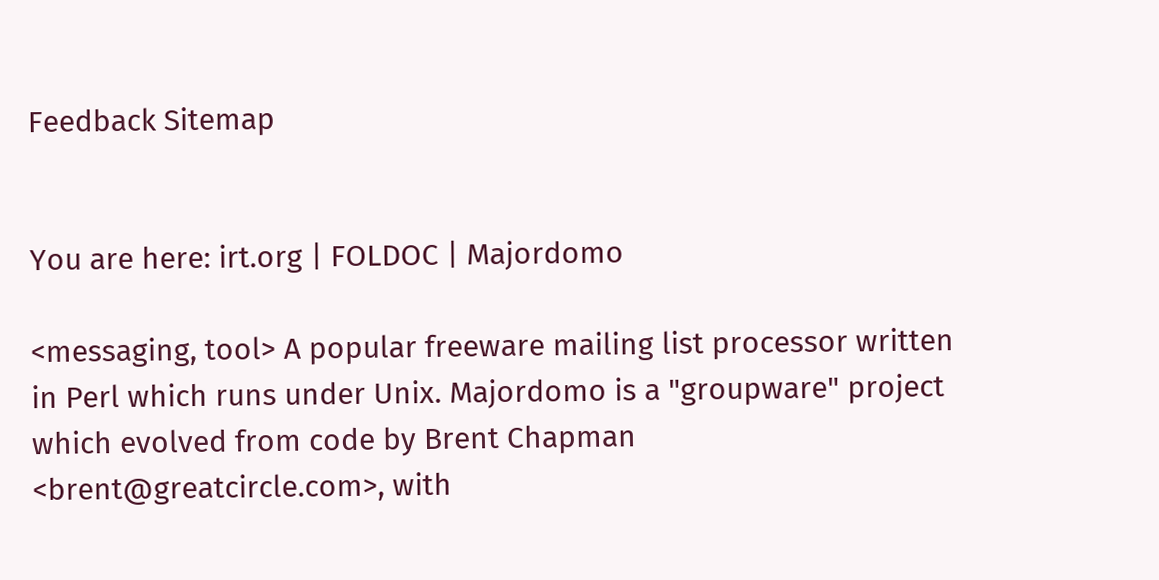Feedback Sitemap


You are here: irt.org | FOLDOC | Majordomo

<messaging, tool> A popular freeware mailing list processor written in Perl which runs under Unix. Majordomo is a "groupware" project which evolved from code by Brent Chapman <brent@greatcircle.com>, with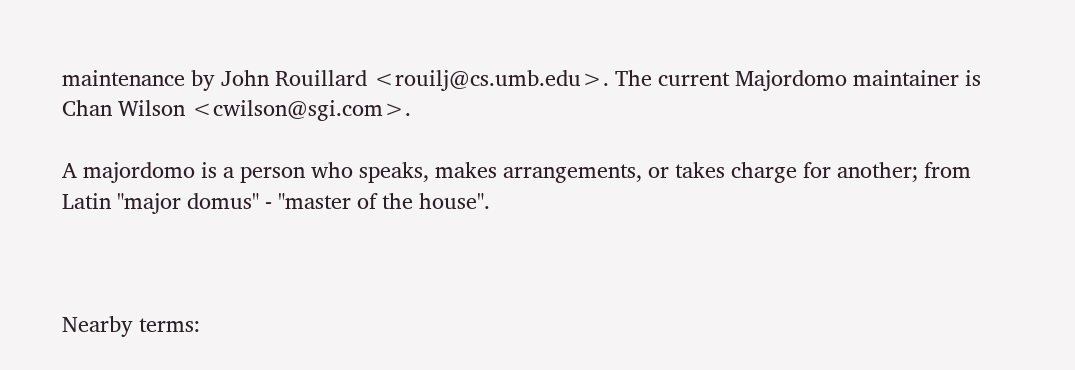maintenance by John Rouillard <rouilj@cs.umb.edu>. The current Majordomo maintainer is Chan Wilson <cwilson@sgi.com>.

A majordomo is a person who speaks, makes arrangements, or takes charge for another; from Latin "major domus" - "master of the house".



Nearby terms: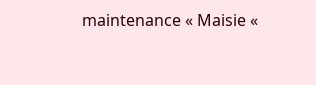maintenance « Maisie «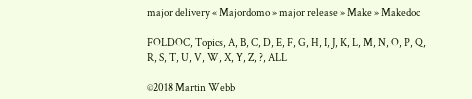major delivery « Majordomo » major release » Make » Makedoc

FOLDOC, Topics, A, B, C, D, E, F, G, H, I, J, K, L, M, N, O, P, Q, R, S, T, U, V, W, X, Y, Z, ?, ALL

©2018 Martin Webb